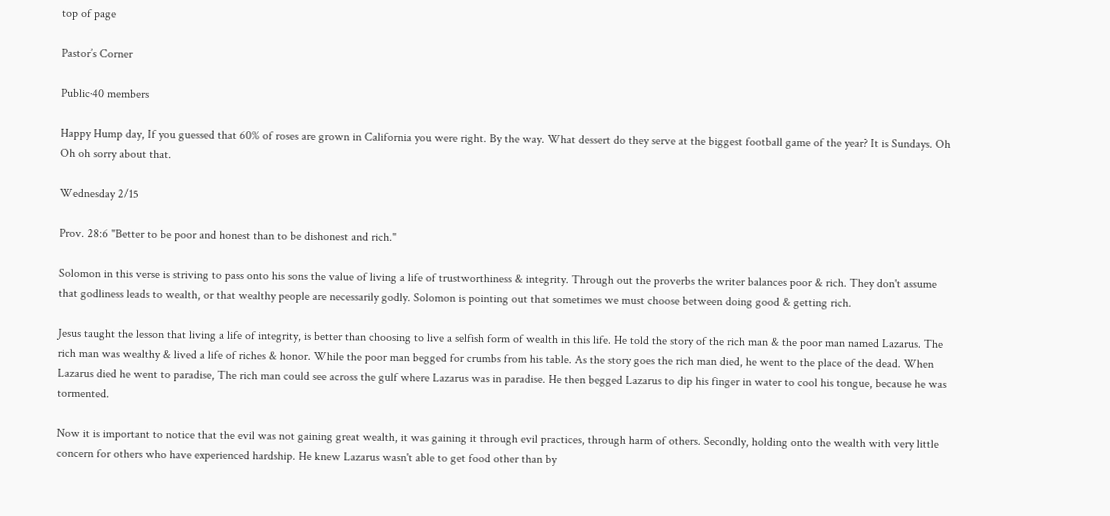top of page

Pastor’s Corner

Public·40 members

Happy Hump day, If you guessed that 60% of roses are grown in California you were right. By the way. What dessert do they serve at the biggest football game of the year? It is Sundays. Oh Oh oh sorry about that.

Wednesday 2/15

Prov. 28:6 "Better to be poor and honest than to be dishonest and rich."

Solomon in this verse is striving to pass onto his sons the value of living a life of trustworthiness & integrity. Through out the proverbs the writer balances poor & rich. They don't assume that godliness leads to wealth, or that wealthy people are necessarily godly. Solomon is pointing out that sometimes we must choose between doing good & getting rich.

Jesus taught the lesson that living a life of integrity, is better than choosing to live a selfish form of wealth in this life. He told the story of the rich man & the poor man named Lazarus. The rich man was wealthy & lived a life of riches & honor. While the poor man begged for crumbs from his table. As the story goes the rich man died, he went to the place of the dead. When Lazarus died he went to paradise, The rich man could see across the gulf where Lazarus was in paradise. He then begged Lazarus to dip his finger in water to cool his tongue, because he was tormented.

Now it is important to notice that the evil was not gaining great wealth, it was gaining it through evil practices, through harm of others. Secondly, holding onto the wealth with very little concern for others who have experienced hardship. He knew Lazarus wasn't able to get food other than by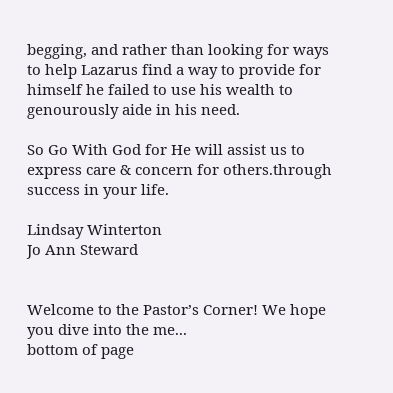begging, and rather than looking for ways to help Lazarus find a way to provide for himself he failed to use his wealth to genourously aide in his need.

So Go With God for He will assist us to express care & concern for others.through success in your life.

Lindsay Winterton
Jo Ann Steward


Welcome to the Pastor’s Corner! We hope you dive into the me...
bottom of page